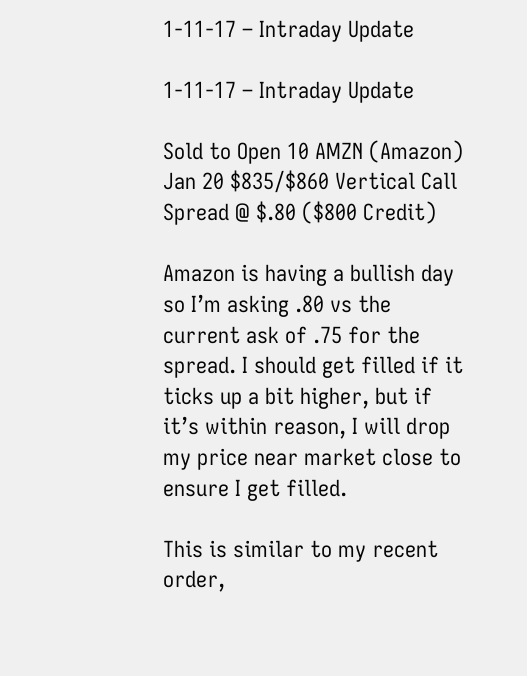1-11-17 – Intraday Update

1-11-17 – Intraday Update

Sold to Open 10 AMZN (Amazon) Jan 20 $835/$860 Vertical Call Spread @ $.80 ($800 Credit)

Amazon is having a bullish day so I’m asking .80 vs the current ask of .75 for the spread. I should get filled if it ticks up a bit higher, but if it’s within reason, I will drop my price near market close to ensure I get filled.

This is similar to my recent order,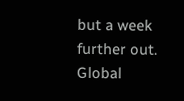but a week further out. Global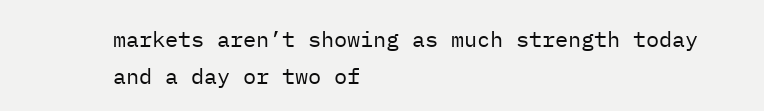markets aren’t showing as much strength today and a day or two of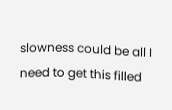slowness could be all I need to get this filled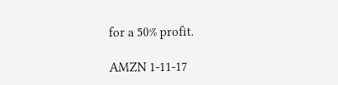for a 50% profit.

AMZN 1-11-17